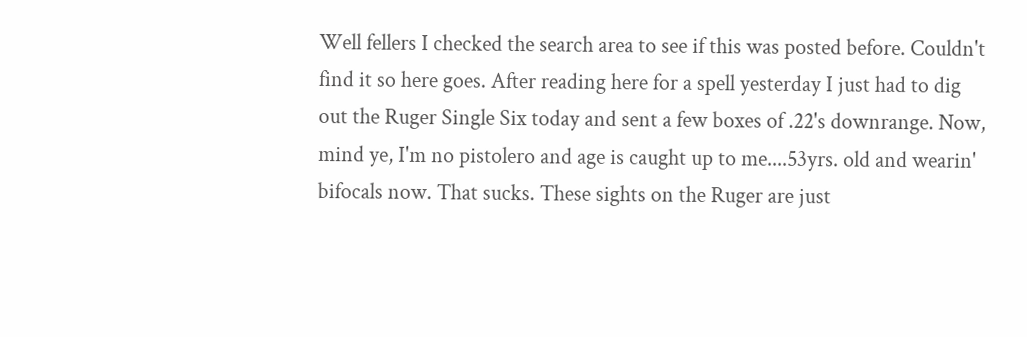Well fellers I checked the search area to see if this was posted before. Couldn't find it so here goes. After reading here for a spell yesterday I just had to dig out the Ruger Single Six today and sent a few boxes of .22's downrange. Now, mind ye, I'm no pistolero and age is caught up to me....53yrs. old and wearin' bifocals now. That sucks. These sights on the Ruger are just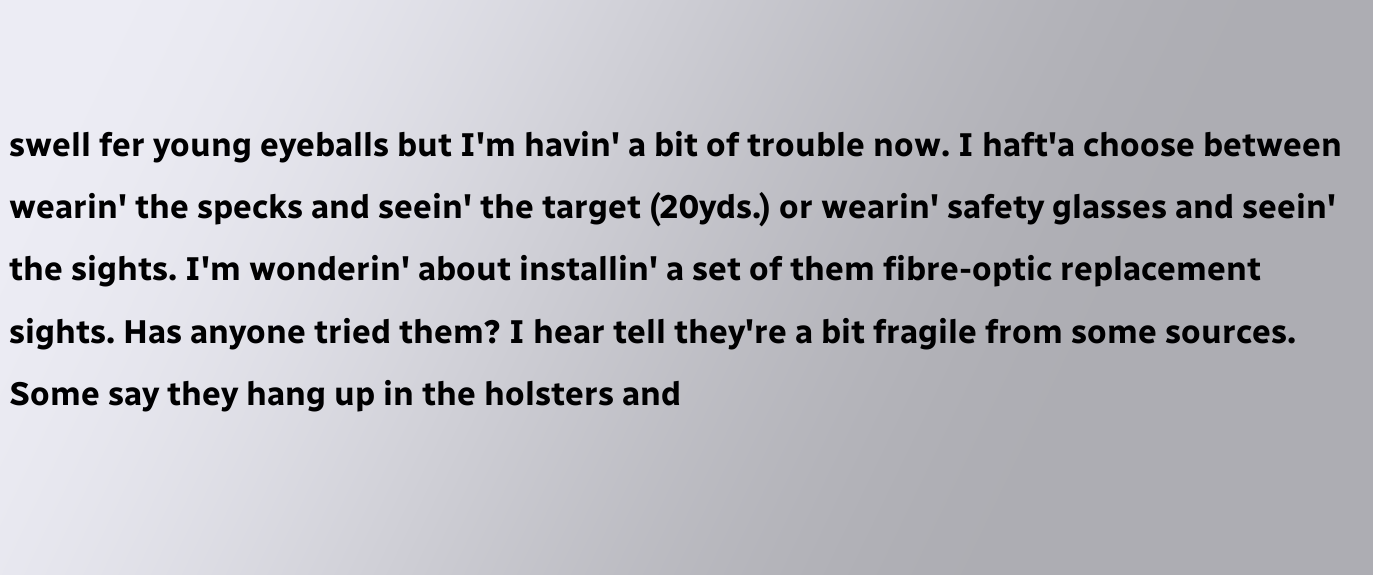swell fer young eyeballs but I'm havin' a bit of trouble now. I haft'a choose between wearin' the specks and seein' the target (20yds.) or wearin' safety glasses and seein' the sights. I'm wonderin' about installin' a set of them fibre-optic replacement sights. Has anyone tried them? I hear tell they're a bit fragile from some sources. Some say they hang up in the holsters and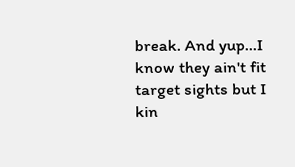break. And yup...I know they ain't fit target sights but I kin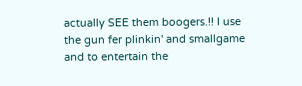actually SEE them boogers.!! I use the gun fer plinkin' and smallgame and to entertain the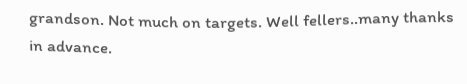grandson. Not much on targets. Well fellers..many thanks in advance.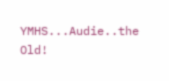YMHS...Audie..the Old!